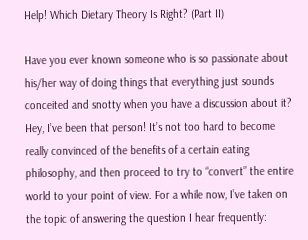Help! Which Dietary Theory Is Right? (Part II)

Have you ever known someone who is so passionate about his/her way of doing things that everything just sounds conceited and snotty when you have a discussion about it? Hey, I’ve been that person! It’s not too hard to become really convinced of the benefits of a certain eating philosophy, and then proceed to try to “convert” the entire world to your point of view. For a while now, I’ve taken on the topic of answering the question I hear frequently: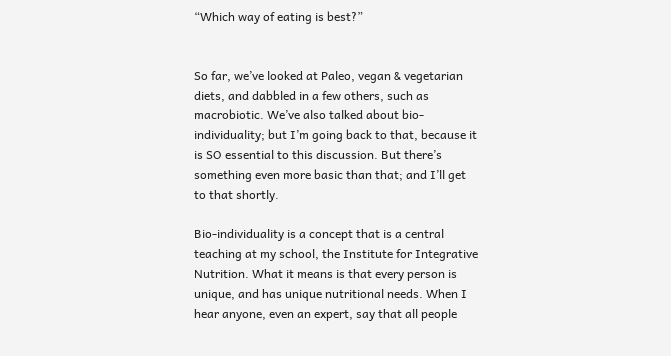“Which way of eating is best?”


So far, we’ve looked at Paleo, vegan & vegetarian diets, and dabbled in a few others, such as macrobiotic. We’ve also talked about bio-individuality; but I’m going back to that, because it is SO essential to this discussion. But there’s something even more basic than that; and I’ll get to that shortly.

Bio-individuality is a concept that is a central teaching at my school, the Institute for Integrative Nutrition. What it means is that every person is unique, and has unique nutritional needs. When I hear anyone, even an expert, say that all people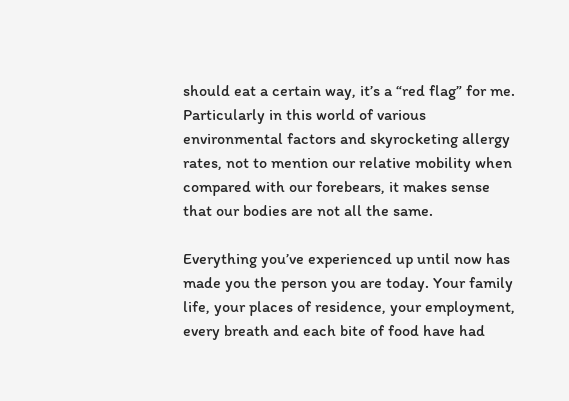should eat a certain way, it’s a “red flag” for me. Particularly in this world of various environmental factors and skyrocketing allergy rates, not to mention our relative mobility when compared with our forebears, it makes sense that our bodies are not all the same.

Everything you’ve experienced up until now has made you the person you are today. Your family life, your places of residence, your employment, every breath and each bite of food have had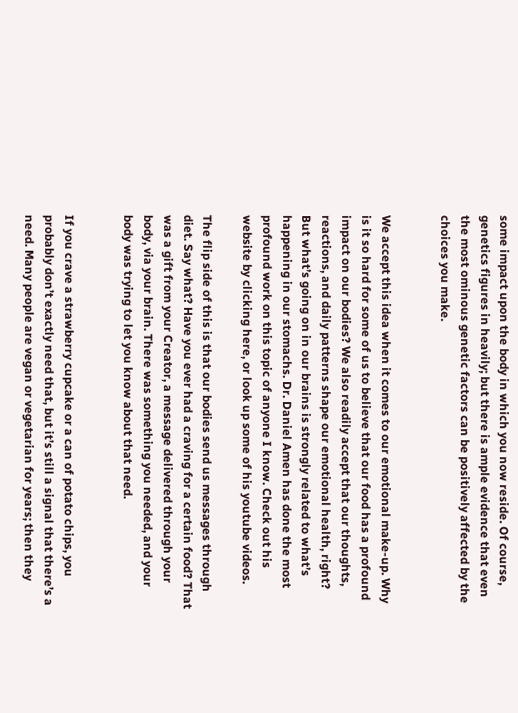some impact upon the body in which you now reside. Of course, genetics figures in heavily; but there is ample evidence that even the most ominous genetic factors can be positively affected by the choices you make.


We accept this idea when it comes to our emotional make-up. Why is it so hard for some of us to believe that our food has a profound impact on our bodies? We also readily accept that our thoughts, reactions, and daily patterns shape our emotional health, right? But what’s going on in our brains is strongly related to what’s happening in our stomachs. Dr. Daniel Amen has done the most profound work on this topic of anyone I know. Check out his website by clicking here, or look up some of his youtube videos.

The flip side of this is that our bodies send us messages through diet. Say what? Have you ever had a craving for a certain food? That was a gift from your Creator, a message delivered through your body, via your brain. There was something you needed, and your body was trying to let you know about that need.


If you crave a strawberry cupcake or a can of potato chips, you probably don’t exactly need that, but it’s still a signal that there’s a need. Many people are vegan or vegetarian for years; then they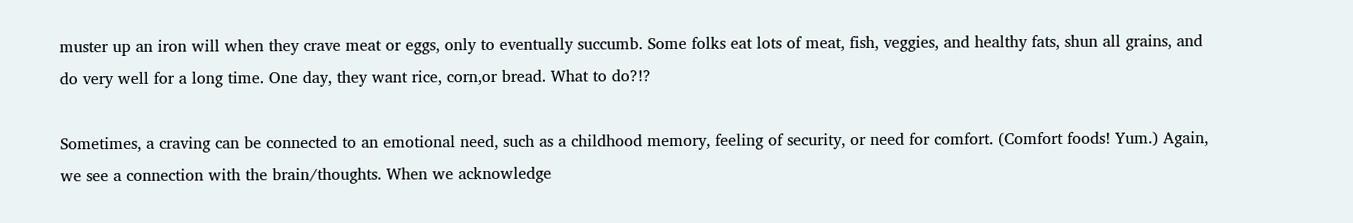muster up an iron will when they crave meat or eggs, only to eventually succumb. Some folks eat lots of meat, fish, veggies, and healthy fats, shun all grains, and do very well for a long time. One day, they want rice, corn,or bread. What to do?!?

Sometimes, a craving can be connected to an emotional need, such as a childhood memory, feeling of security, or need for comfort. (Comfort foods! Yum.) Again, we see a connection with the brain/thoughts. When we acknowledge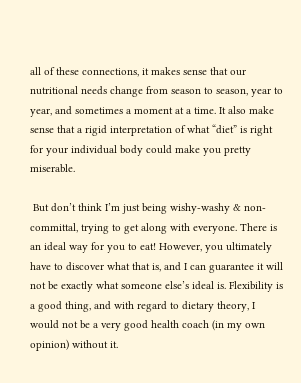all of these connections, it makes sense that our nutritional needs change from season to season, year to year, and sometimes a moment at a time. It also make sense that a rigid interpretation of what “diet” is right for your individual body could make you pretty miserable.

 But don’t think I’m just being wishy-washy & non-committal, trying to get along with everyone. There is an ideal way for you to eat! However, you ultimately have to discover what that is, and I can guarantee it will not be exactly what someone else’s ideal is. Flexibility is a good thing, and with regard to dietary theory, I would not be a very good health coach (in my own opinion) without it.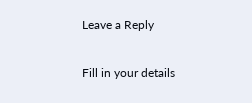Leave a Reply

Fill in your details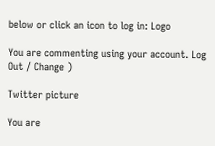below or click an icon to log in: Logo

You are commenting using your account. Log Out / Change )

Twitter picture

You are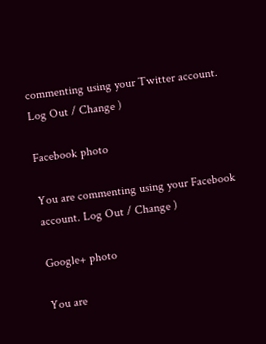commenting using your Twitter account. Log Out / Change )

Facebook photo

You are commenting using your Facebook account. Log Out / Change )

Google+ photo

You are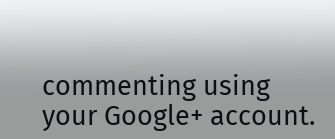commenting using your Google+ account.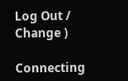Log Out / Change )

Connecting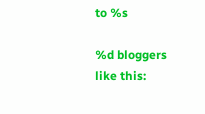to %s

%d bloggers like this: